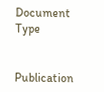Document Type


Publication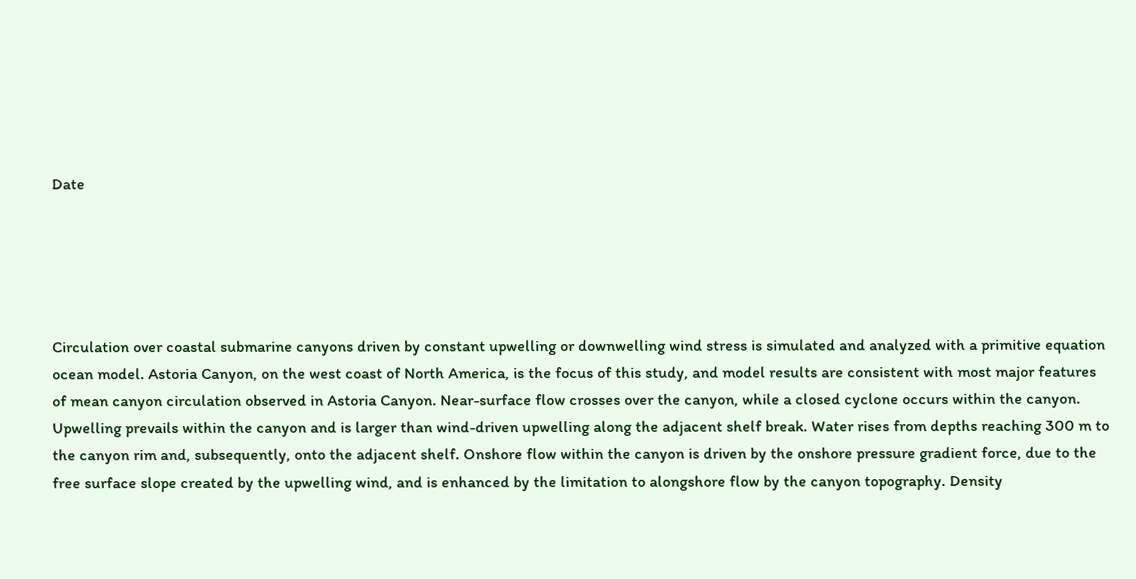Date





Circulation over coastal submarine canyons driven by constant upwelling or downwelling wind stress is simulated and analyzed with a primitive equation ocean model. Astoria Canyon, on the west coast of North America, is the focus of this study, and model results are consistent with most major features of mean canyon circulation observed in Astoria Canyon. Near-surface flow crosses over the canyon, while a closed cyclone occurs within the canyon. Upwelling prevails within the canyon and is larger than wind-driven upwelling along the adjacent shelf break. Water rises from depths reaching 300 m to the canyon rim and, subsequently, onto the adjacent shelf. Onshore flow within the canyon is driven by the onshore pressure gradient force, due to the free surface slope created by the upwelling wind, and is enhanced by the limitation to alongshore flow by the canyon topography. Density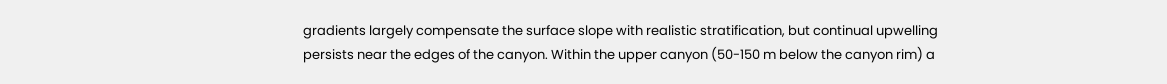gradients largely compensate the surface slope with realistic stratification, but continual upwelling persists near the edges of the canyon. Within the upper canyon (50-150 m below the canyon rim) a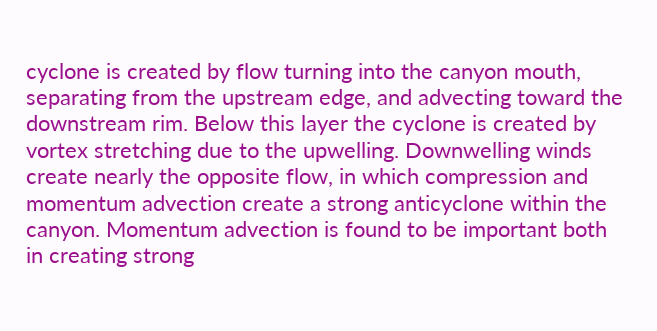cyclone is created by flow turning into the canyon mouth, separating from the upstream edge, and advecting toward the downstream rim. Below this layer the cyclone is created by vortex stretching due to the upwelling. Downwelling winds create nearly the opposite flow, in which compression and momentum advection create a strong anticyclone within the canyon. Momentum advection is found to be important both in creating strong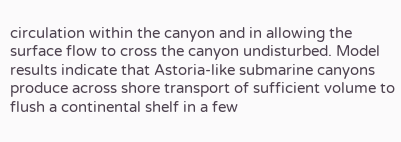circulation within the canyon and in allowing the surface flow to cross the canyon undisturbed. Model results indicate that Astoria-like submarine canyons produce across shore transport of sufficient volume to flush a continental shelf in a few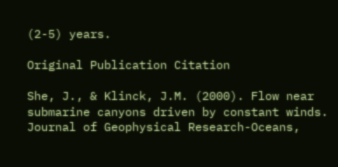(2-5) years.

Original Publication Citation

She, J., & Klinck, J.M. (2000). Flow near submarine canyons driven by constant winds. Journal of Geophysical Research-Oceans,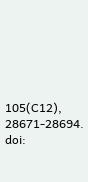105(C12), 28671-28694. doi: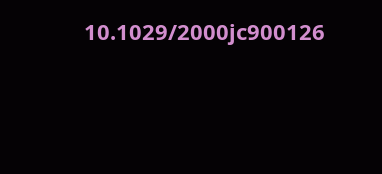10.1029/2000jc900126